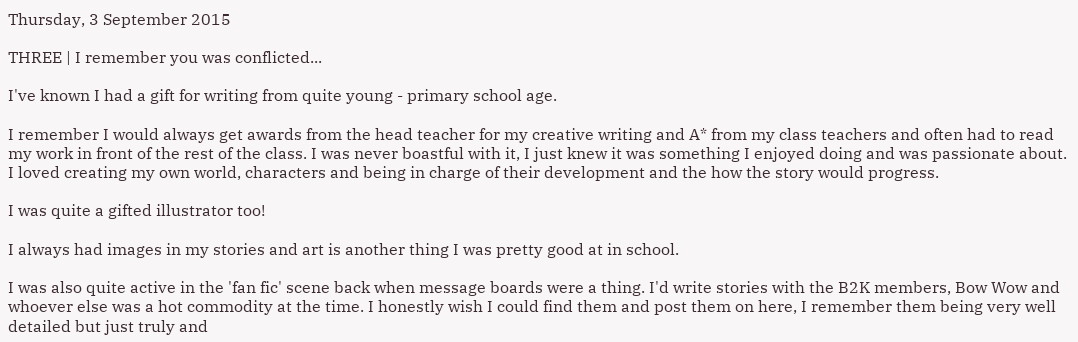Thursday, 3 September 2015

THREE | I remember you was conflicted...

I've known I had a gift for writing from quite young - primary school age.

I remember I would always get awards from the head teacher for my creative writing and A* from my class teachers and often had to read my work in front of the rest of the class. I was never boastful with it, I just knew it was something I enjoyed doing and was passionate about. I loved creating my own world, characters and being in charge of their development and the how the story would progress.

I was quite a gifted illustrator too!

I always had images in my stories and art is another thing I was pretty good at in school.

I was also quite active in the 'fan fic' scene back when message boards were a thing. I'd write stories with the B2K members, Bow Wow and whoever else was a hot commodity at the time. I honestly wish I could find them and post them on here, I remember them being very well detailed but just truly and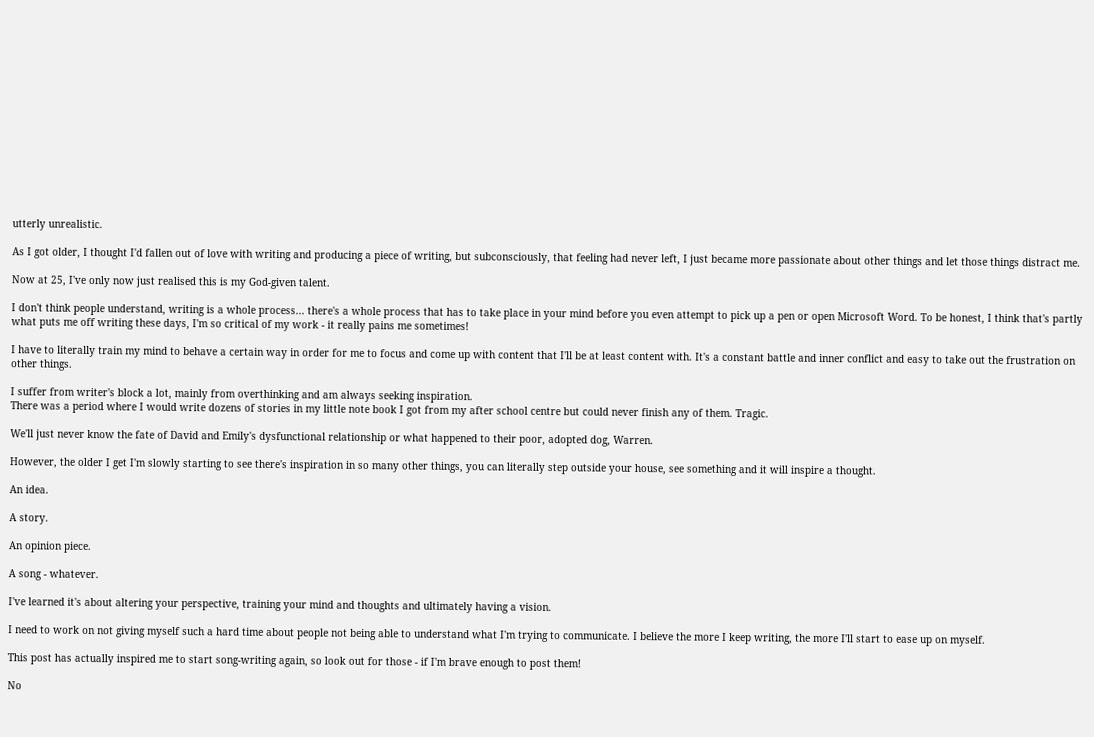utterly unrealistic.

As I got older, I thought I'd fallen out of love with writing and producing a piece of writing, but subconsciously, that feeling had never left, I just became more passionate about other things and let those things distract me.

Now at 25, I've only now just realised this is my God-given talent.

I don't think people understand, writing is a whole process... there's a whole process that has to take place in your mind before you even attempt to pick up a pen or open Microsoft Word. To be honest, I think that's partly what puts me off writing these days, I'm so critical of my work - it really pains me sometimes!

I have to literally train my mind to behave a certain way in order for me to focus and come up with content that I'll be at least content with. It's a constant battle and inner conflict and easy to take out the frustration on other things.

I suffer from writer's block a lot, mainly from overthinking and am always seeking inspiration.
There was a period where I would write dozens of stories in my little note book I got from my after school centre but could never finish any of them. Tragic.

We'll just never know the fate of David and Emily's dysfunctional relationship or what happened to their poor, adopted dog, Warren.

However, the older I get I'm slowly starting to see there's inspiration in so many other things, you can literally step outside your house, see something and it will inspire a thought.

An idea.

A story.

An opinion piece.

A song - whatever.

I've learned it's about altering your perspective, training your mind and thoughts and ultimately having a vision.

I need to work on not giving myself such a hard time about people not being able to understand what I'm trying to communicate. I believe the more I keep writing, the more I'll start to ease up on myself.

This post has actually inspired me to start song-writing again, so look out for those - if I'm brave enough to post them!

No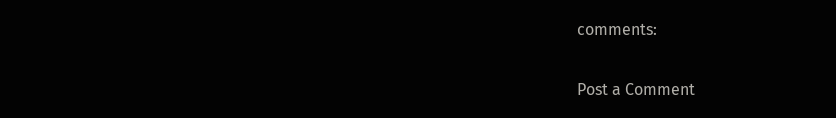comments:

Post a Comment